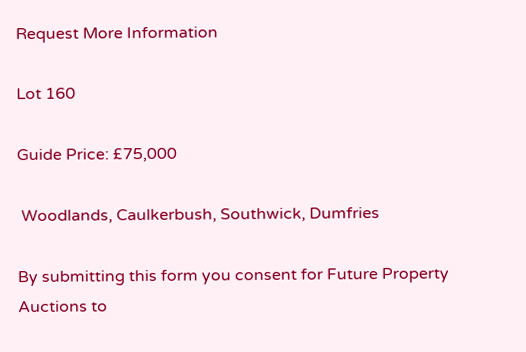Request More Information

Lot 160

Guide Price: £75,000

 Woodlands, Caulkerbush, Southwick, Dumfries

By submitting this form you consent for Future Property Auctions to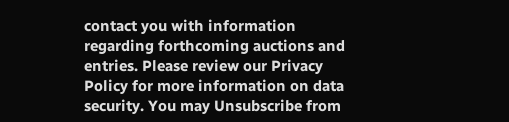contact you with information regarding forthcoming auctions and entries. Please review our Privacy Policy for more information on data security. You may Unsubscribe from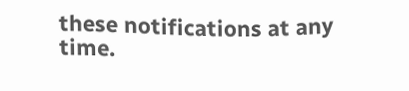these notifications at any time.